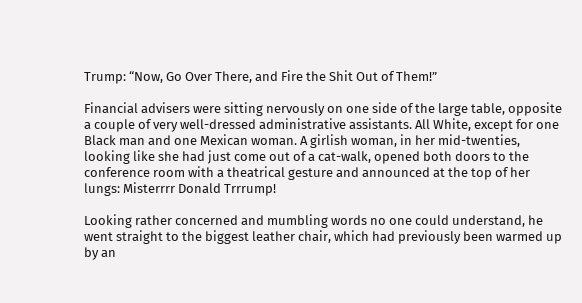Trump: “Now, Go Over There, and Fire the Shit Out of Them!”

Financial advisers were sitting nervously on one side of the large table, opposite a couple of very well-dressed administrative assistants. All White, except for one Black man and one Mexican woman. A girlish woman, in her mid-twenties, looking like she had just come out of a cat-walk, opened both doors to the conference room with a theatrical gesture and announced at the top of her lungs: Misterrrr Donald Trrrump!

Looking rather concerned and mumbling words no one could understand, he went straight to the biggest leather chair, which had previously been warmed up by an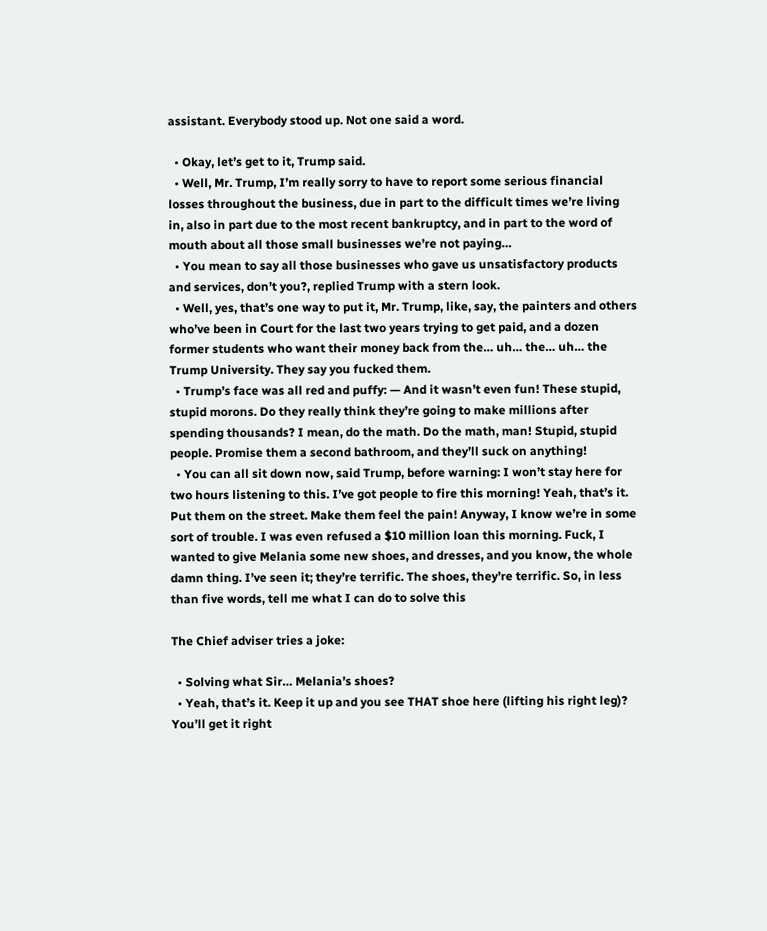assistant. Everybody stood up. Not one said a word.

  • Okay, let’s get to it, Trump said.
  • Well, Mr. Trump, I’m really sorry to have to report some serious financial losses throughout the business, due in part to the difficult times we’re living in, also in part due to the most recent bankruptcy, and in part to the word of mouth about all those small businesses we’re not paying…
  • You mean to say all those businesses who gave us unsatisfactory products and services, don’t you?, replied Trump with a stern look.
  • Well, yes, that’s one way to put it, Mr. Trump, like, say, the painters and others who’ve been in Court for the last two years trying to get paid, and a dozen former students who want their money back from the… uh… the… uh… the Trump University. They say you fucked them.
  • Trump’s face was all red and puffy: — And it wasn’t even fun! These stupid, stupid morons. Do they really think they’re going to make millions after spending thousands? I mean, do the math. Do the math, man! Stupid, stupid people. Promise them a second bathroom, and they’ll suck on anything!
  • You can all sit down now, said Trump, before warning: I won’t stay here for two hours listening to this. I’ve got people to fire this morning! Yeah, that’s it. Put them on the street. Make them feel the pain! Anyway, I know we’re in some sort of trouble. I was even refused a $10 million loan this morning. Fuck, I wanted to give Melania some new shoes, and dresses, and you know, the whole damn thing. I’ve seen it; they’re terrific. The shoes, they’re terrific. So, in less than five words, tell me what I can do to solve this

The Chief adviser tries a joke:

  • Solving what Sir… Melania’s shoes?
  • Yeah, that’s it. Keep it up and you see THAT shoe here (lifting his right leg)? You’ll get it right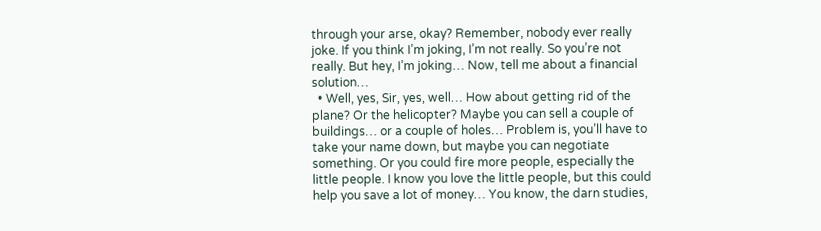through your arse, okay? Remember, nobody ever really joke. If you think I’m joking, I’m not really. So you’re not really. But hey, I’m joking… Now, tell me about a financial solution…
  • Well, yes, Sir, yes, well… How about getting rid of the plane? Or the helicopter? Maybe you can sell a couple of buildings… or a couple of holes… Problem is, you’ll have to take your name down, but maybe you can negotiate something. Or you could fire more people, especially the little people. I know you love the little people, but this could help you save a lot of money… You know, the darn studies,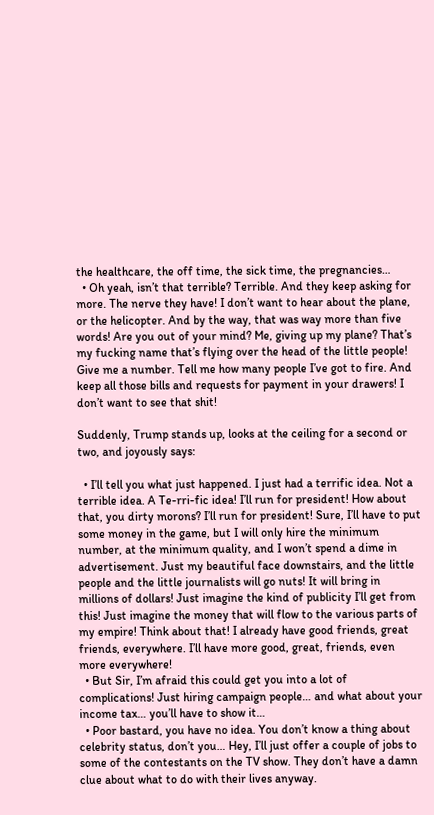the healthcare, the off time, the sick time, the pregnancies…
  • Oh yeah, isn’t that terrible? Terrible. And they keep asking for more. The nerve they have! I don’t want to hear about the plane, or the helicopter. And by the way, that was way more than five words! Are you out of your mind? Me, giving up my plane? That’s my fucking name that’s flying over the head of the little people! Give me a number. Tell me how many people I’ve got to fire. And keep all those bills and requests for payment in your drawers! I don’t want to see that shit!

Suddenly, Trump stands up, looks at the ceiling for a second or two, and joyously says:

  • I’ll tell you what just happened. I just had a terrific idea. Not a terrible idea. A Te-rri-fic idea! I’ll run for president! How about that, you dirty morons? I’ll run for president! Sure, I’ll have to put some money in the game, but I will only hire the minimum number, at the minimum quality, and I won’t spend a dime in advertisement. Just my beautiful face downstairs, and the little people and the little journalists will go nuts! It will bring in millions of dollars! Just imagine the kind of publicity I’ll get from this! Just imagine the money that will flow to the various parts of my empire! Think about that! I already have good friends, great friends, everywhere. I’ll have more good, great, friends, even more everywhere!
  • But Sir, I’m afraid this could get you into a lot of complications! Just hiring campaign people… and what about your income tax… you’ll have to show it…
  • Poor bastard, you have no idea. You don’t know a thing about celebrity status, don’t you… Hey, I’ll just offer a couple of jobs to some of the contestants on the TV show. They don’t have a damn clue about what to do with their lives anyway.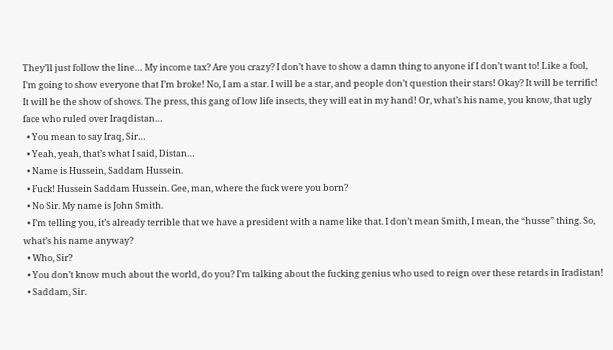They’ll just follow the line… My income tax? Are you crazy? I don’t have to show a damn thing to anyone if I don’t want to! Like a fool, I’m going to show everyone that I’m broke! No, I am a star. I will be a star, and people don’t question their stars! Okay? It will be terrific! It will be the show of shows. The press, this gang of low life insects, they will eat in my hand! Or, what’s his name, you know, that ugly face who ruled over Iraqdistan…
  • You mean to say Iraq, Sir…
  • Yeah, yeah, that’s what I said, Distan…
  • Name is Hussein, Saddam Hussein.
  • Fuck! Hussein Saddam Hussein. Gee, man, where the fuck were you born?
  • No Sir. My name is John Smith.
  • I’m telling you, it’s already terrible that we have a president with a name like that. I don’t mean Smith, I mean, the “husse” thing. So, what’s his name anyway?
  • Who, Sir?
  • You don’t know much about the world, do you? I’m talking about the fucking genius who used to reign over these retards in Iradistan!
  • Saddam, Sir.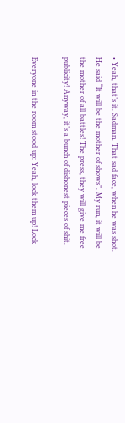• Yeah, that’s it. Sadman. That sad face, when he was shot. He said “It will be the mother of shows”. My run, it will be the mother of all battles! The press, they will give me free publicity! Anyway, it’s a bunch of dishonest pieces of shit.

Everyone in the room stood up: Yeah, lock them up! Lock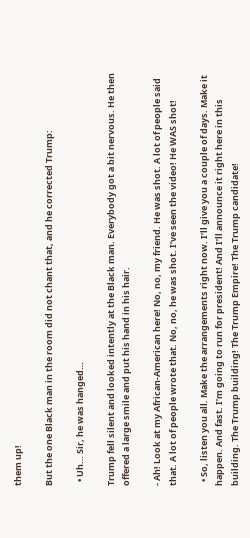them up!

But the one Black man in the room did not chant that, and he corrected Trump:

  • Uh… Sir, he was hanged…

Trump fell silent and looked intently at the Black man. Everybody got a bit nervous. He then offered a large smile and put his hand in his hair.

- Ah! Look at my African-American here! No, no, my friend. He was shot. A lot of people said that. A lot of people wrote that. No, no, he was shot. I’ve seen the video! He WAS shot!

  • So, listen you all. Make the arrangements right now. I’ll give you a couple of days. Make it happen. And fast. I’m going to run for president! And I’ll announce it right here in this building. The Trump building! The Trump Empire! The Trump candidate!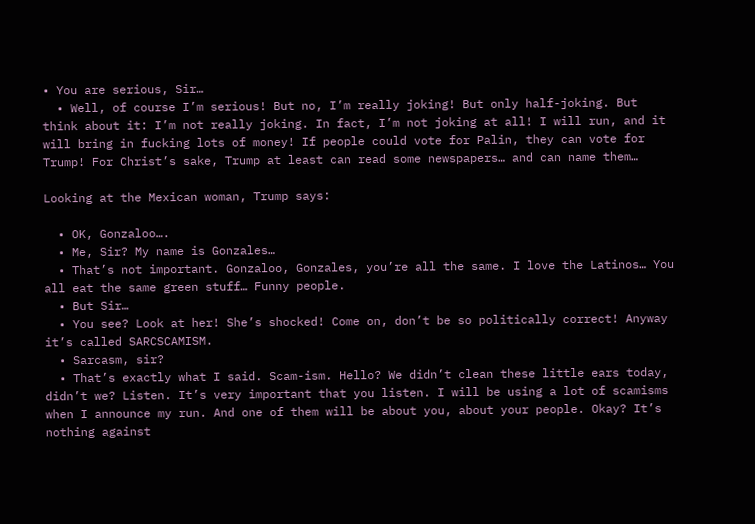• You are serious, Sir…
  • Well, of course I’m serious! But no, I’m really joking! But only half-joking. But think about it: I’m not really joking. In fact, I’m not joking at all! I will run, and it will bring in fucking lots of money! If people could vote for Palin, they can vote for Trump! For Christ’s sake, Trump at least can read some newspapers… and can name them…

Looking at the Mexican woman, Trump says:

  • OK, Gonzaloo….
  • Me, Sir? My name is Gonzales…
  • That’s not important. Gonzaloo, Gonzales, you’re all the same. I love the Latinos… You all eat the same green stuff… Funny people.
  • But Sir…
  • You see? Look at her! She’s shocked! Come on, don’t be so politically correct! Anyway it’s called SARCSCAMISM.
  • Sarcasm, sir?
  • That’s exactly what I said. Scam-ism. Hello? We didn’t clean these little ears today, didn’t we? Listen. It’s very important that you listen. I will be using a lot of scamisms when I announce my run. And one of them will be about you, about your people. Okay? It’s nothing against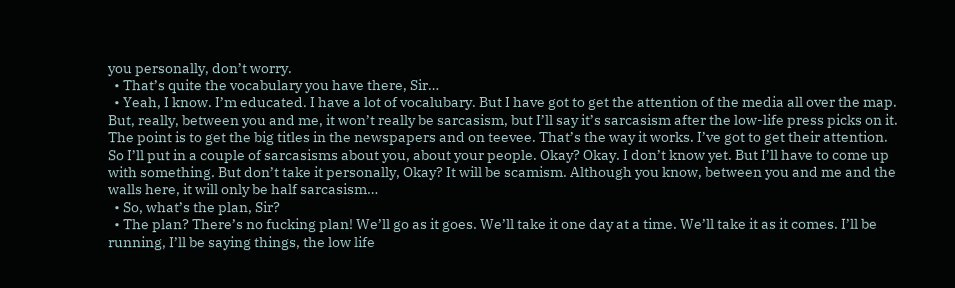you personally, don’t worry.
  • That’s quite the vocabulary you have there, Sir…
  • Yeah, I know. I’m educated. I have a lot of vocalubary. But I have got to get the attention of the media all over the map. But, really, between you and me, it won’t really be sarcasism, but I’ll say it’s sarcasism after the low-life press picks on it. The point is to get the big titles in the newspapers and on teevee. That’s the way it works. I’ve got to get their attention. So I’ll put in a couple of sarcasisms about you, about your people. Okay? Okay. I don’t know yet. But I’ll have to come up with something. But don’t take it personally, Okay? It will be scamism. Although you know, between you and me and the walls here, it will only be half sarcasism…
  • So, what’s the plan, Sir?
  • The plan? There’s no fucking plan! We’ll go as it goes. We’ll take it one day at a time. We’ll take it as it comes. I’ll be running, I’ll be saying things, the low life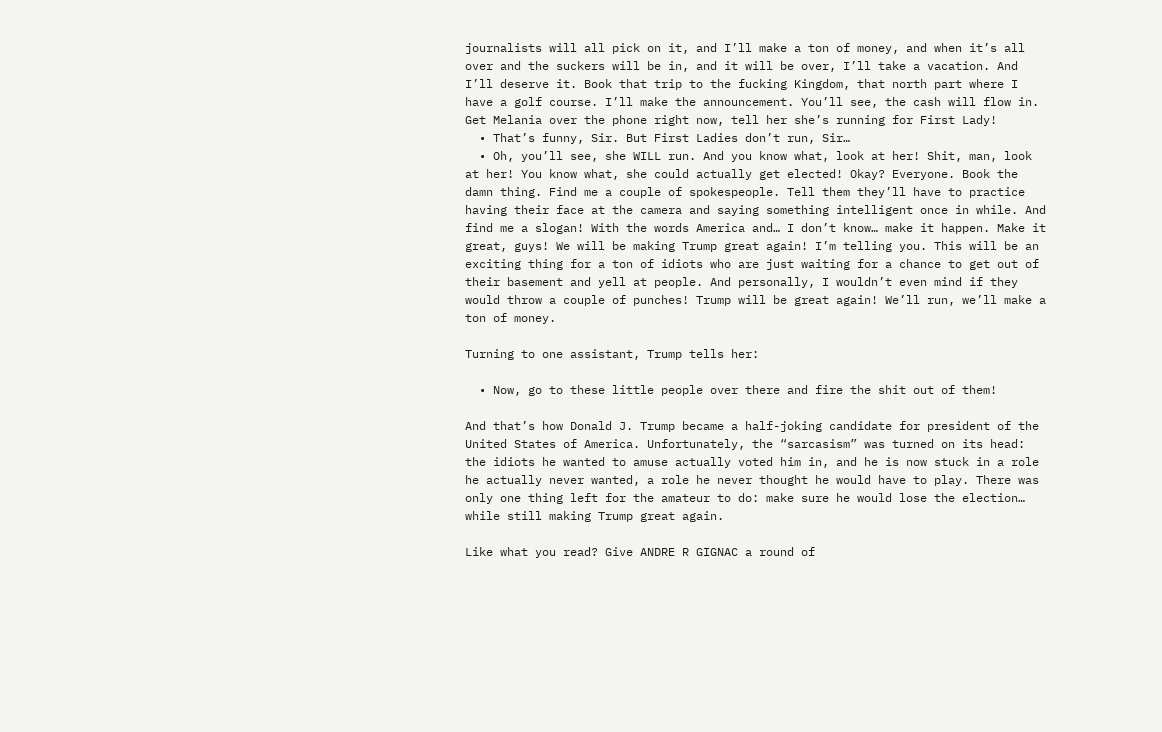journalists will all pick on it, and I’ll make a ton of money, and when it’s all over and the suckers will be in, and it will be over, I’ll take a vacation. And I’ll deserve it. Book that trip to the fucking Kingdom, that north part where I have a golf course. I’ll make the announcement. You’ll see, the cash will flow in. Get Melania over the phone right now, tell her she’s running for First Lady!
  • That’s funny, Sir. But First Ladies don’t run, Sir…
  • Oh, you’ll see, she WILL run. And you know what, look at her! Shit, man, look at her! You know what, she could actually get elected! Okay? Everyone. Book the damn thing. Find me a couple of spokespeople. Tell them they’ll have to practice having their face at the camera and saying something intelligent once in while. And find me a slogan! With the words America and… I don’t know… make it happen. Make it great, guys! We will be making Trump great again! I’m telling you. This will be an exciting thing for a ton of idiots who are just waiting for a chance to get out of their basement and yell at people. And personally, I wouldn’t even mind if they would throw a couple of punches! Trump will be great again! We’ll run, we’ll make a ton of money.

Turning to one assistant, Trump tells her:

  • Now, go to these little people over there and fire the shit out of them!

And that’s how Donald J. Trump became a half-joking candidate for president of the United States of America. Unfortunately, the “sarcasism” was turned on its head: the idiots he wanted to amuse actually voted him in, and he is now stuck in a role he actually never wanted, a role he never thought he would have to play. There was only one thing left for the amateur to do: make sure he would lose the election… while still making Trump great again.

Like what you read? Give ANDRE R GIGNAC a round of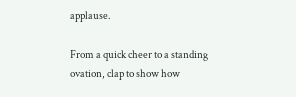applause.

From a quick cheer to a standing ovation, clap to show how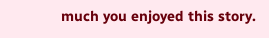much you enjoyed this story.